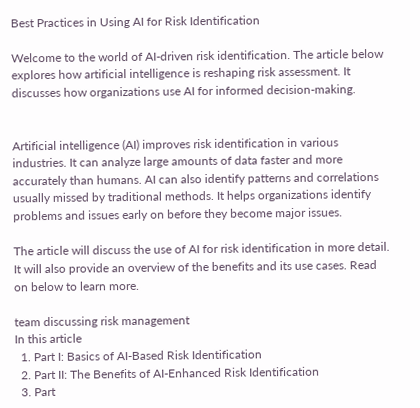Best Practices in Using AI for Risk Identification

Welcome to the world of AI-driven risk identification. The article below explores how artificial intelligence is reshaping risk assessment. It discusses how organizations use AI for informed decision-making.


Artificial intelligence (AI) improves risk identification in various industries. It can analyze large amounts of data faster and more accurately than humans. AI can also identify patterns and correlations usually missed by traditional methods. It helps organizations identify problems and issues early on before they become major issues.

The article will discuss the use of AI for risk identification in more detail. It will also provide an overview of the benefits and its use cases. Read on below to learn more.

team discussing risk management
In this article
  1. Part I: Basics of AI-Based Risk Identification
  2. Part II: The Benefits of AI-Enhanced Risk Identification
  3. Part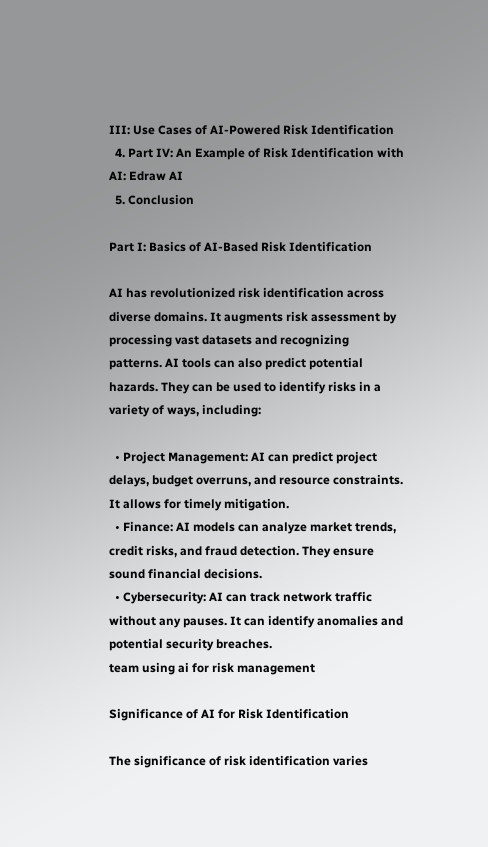III: Use Cases of AI-Powered Risk Identification
  4. Part IV: An Example of Risk Identification with AI: Edraw AI
  5. Conclusion

Part I: Basics of AI-Based Risk Identification

AI has revolutionized risk identification across diverse domains. It augments risk assessment by processing vast datasets and recognizing patterns. AI tools can also predict potential hazards. They can be used to identify risks in a variety of ways, including:

  • Project Management: AI can predict project delays, budget overruns, and resource constraints. It allows for timely mitigation.
  • Finance: AI models can analyze market trends, credit risks, and fraud detection. They ensure sound financial decisions.
  • Cybersecurity: AI can track network traffic without any pauses. It can identify anomalies and potential security breaches.
team using ai for risk management

Significance of AI for Risk Identification

The significance of risk identification varies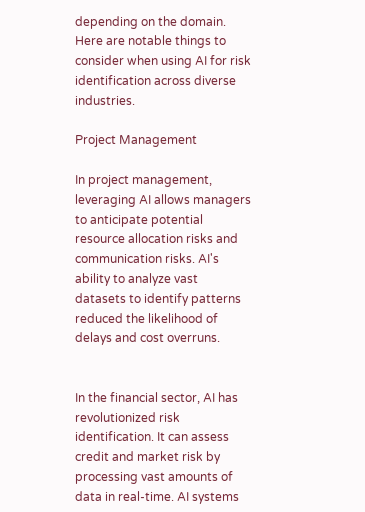depending on the domain. Here are notable things to consider when using AI for risk identification across diverse industries.

Project Management

In project management, leveraging AI allows managers to anticipate potential resource allocation risks and communication risks. AI's ability to analyze vast datasets to identify patterns reduced the likelihood of delays and cost overruns.


In the financial sector, AI has revolutionized risk identification. It can assess credit and market risk by processing vast amounts of data in real-time. AI systems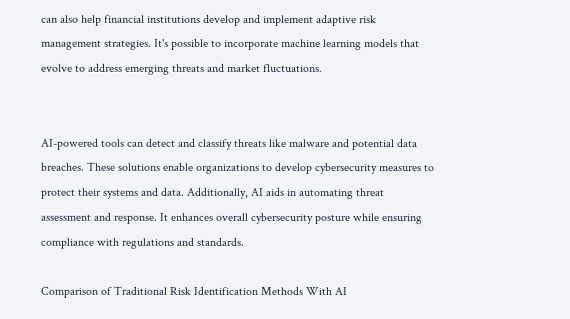can also help financial institutions develop and implement adaptive risk management strategies. It's possible to incorporate machine learning models that evolve to address emerging threats and market fluctuations.


AI-powered tools can detect and classify threats like malware and potential data breaches. These solutions enable organizations to develop cybersecurity measures to protect their systems and data. Additionally, AI aids in automating threat assessment and response. It enhances overall cybersecurity posture while ensuring compliance with regulations and standards.

Comparison of Traditional Risk Identification Methods With AI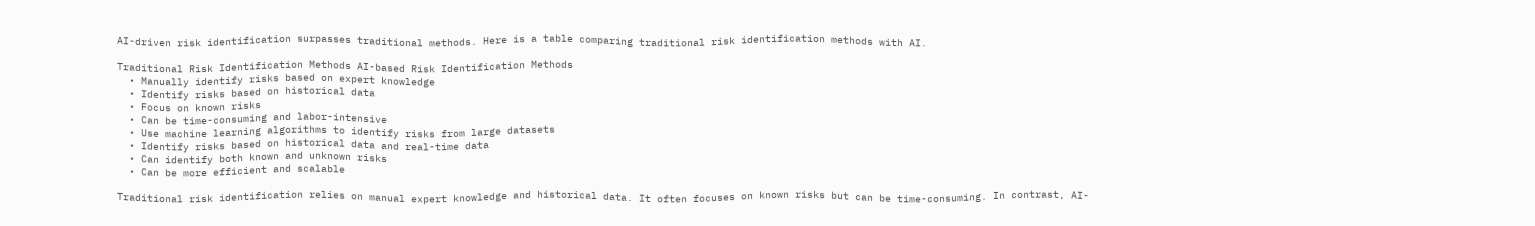AI-driven risk identification surpasses traditional methods. Here is a table comparing traditional risk identification methods with AI.

Traditional Risk Identification Methods AI-based Risk Identification Methods
  • Manually identify risks based on expert knowledge
  • Identify risks based on historical data
  • Focus on known risks
  • Can be time-consuming and labor-intensive
  • Use machine learning algorithms to identify risks from large datasets
  • Identify risks based on historical data and real-time data
  • Can identify both known and unknown risks
  • Can be more efficient and scalable

Traditional risk identification relies on manual expert knowledge and historical data. It often focuses on known risks but can be time-consuming. In contrast, AI-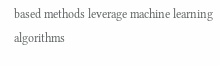based methods leverage machine learning algorithms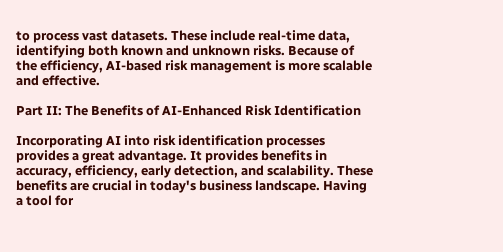to process vast datasets. These include real-time data, identifying both known and unknown risks. Because of the efficiency, AI-based risk management is more scalable and effective.

Part II: The Benefits of AI-Enhanced Risk Identification

Incorporating AI into risk identification processes provides a great advantage. It provides benefits in accuracy, efficiency, early detection, and scalability. These benefits are crucial in today's business landscape. Having a tool for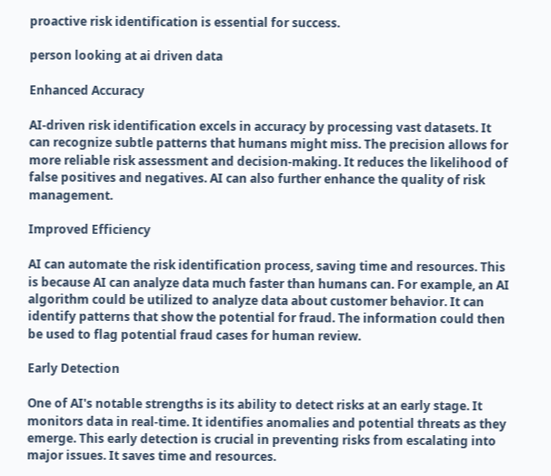proactive risk identification is essential for success.

person looking at ai driven data

Enhanced Accuracy

AI-driven risk identification excels in accuracy by processing vast datasets. It can recognize subtle patterns that humans might miss. The precision allows for more reliable risk assessment and decision-making. It reduces the likelihood of false positives and negatives. AI can also further enhance the quality of risk management.

Improved Efficiency

AI can automate the risk identification process, saving time and resources. This is because AI can analyze data much faster than humans can. For example, an AI algorithm could be utilized to analyze data about customer behavior. It can identify patterns that show the potential for fraud. The information could then be used to flag potential fraud cases for human review.

Early Detection

One of AI's notable strengths is its ability to detect risks at an early stage. It monitors data in real-time. It identifies anomalies and potential threats as they emerge. This early detection is crucial in preventing risks from escalating into major issues. It saves time and resources.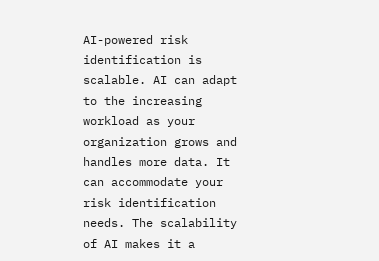AI-powered risk identification is scalable. AI can adapt to the increasing workload as your organization grows and handles more data. It can accommodate your risk identification needs. The scalability of AI makes it a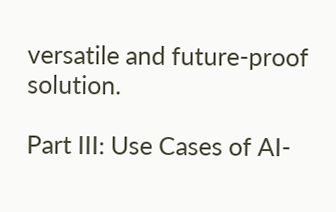versatile and future-proof solution.

Part III: Use Cases of AI-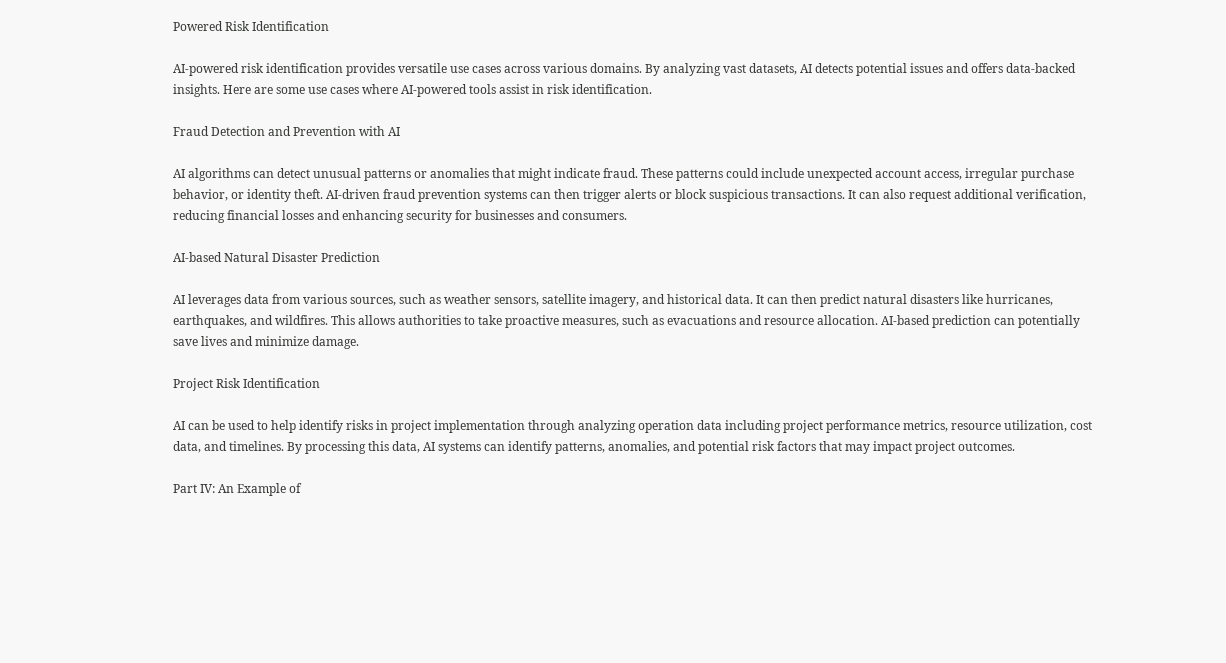Powered Risk Identification

AI-powered risk identification provides versatile use cases across various domains. By analyzing vast datasets, AI detects potential issues and offers data-backed insights. Here are some use cases where AI-powered tools assist in risk identification.

Fraud Detection and Prevention with AI

AI algorithms can detect unusual patterns or anomalies that might indicate fraud. These patterns could include unexpected account access, irregular purchase behavior, or identity theft. AI-driven fraud prevention systems can then trigger alerts or block suspicious transactions. It can also request additional verification, reducing financial losses and enhancing security for businesses and consumers.

AI-based Natural Disaster Prediction

AI leverages data from various sources, such as weather sensors, satellite imagery, and historical data. It can then predict natural disasters like hurricanes, earthquakes, and wildfires. This allows authorities to take proactive measures, such as evacuations and resource allocation. AI-based prediction can potentially save lives and minimize damage.

Project Risk Identification

AI can be used to help identify risks in project implementation through analyzing operation data including project performance metrics, resource utilization, cost data, and timelines. By processing this data, AI systems can identify patterns, anomalies, and potential risk factors that may impact project outcomes.

Part IV: An Example of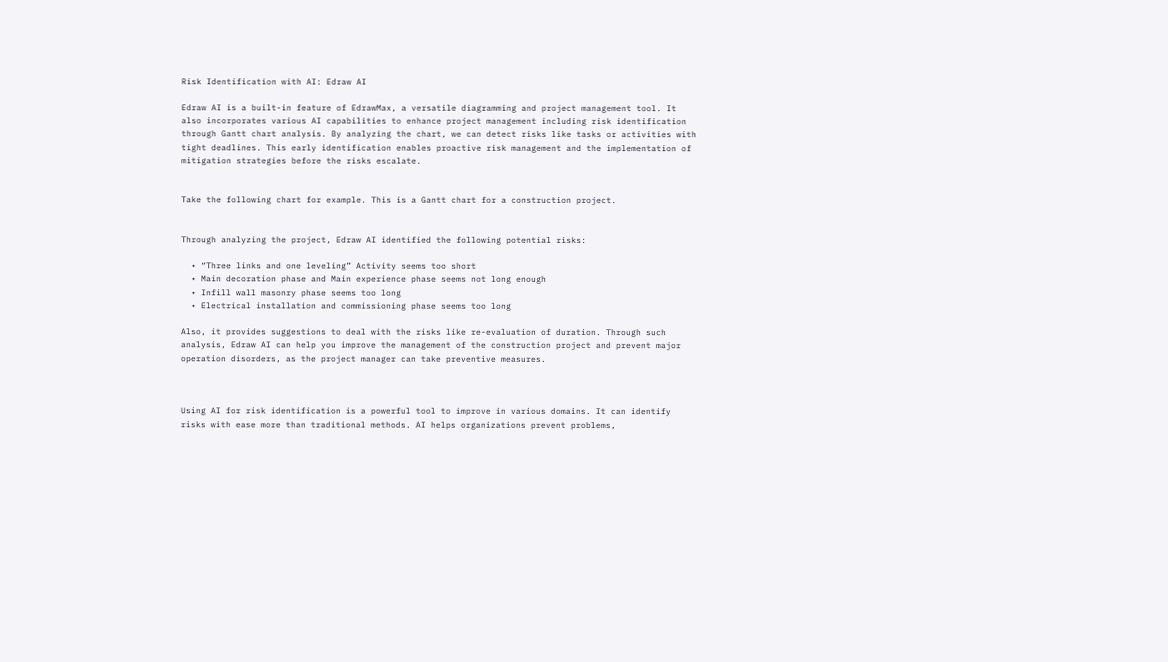Risk Identification with AI: Edraw AI

Edraw AI is a built-in feature of EdrawMax, a versatile diagramming and project management tool. It also incorporates various AI capabilities to enhance project management including risk identification through Gantt chart analysis. By analyzing the chart, we can detect risks like tasks or activities with tight deadlines. This early identification enables proactive risk management and the implementation of mitigation strategies before the risks escalate.


Take the following chart for example. This is a Gantt chart for a construction project.


Through analyzing the project, Edraw AI identified the following potential risks:

  • “Three links and one leveling” Activity seems too short
  • Main decoration phase and Main experience phase seems not long enough
  • Infill wall masonry phase seems too long
  • Electrical installation and commissioning phase seems too long

Also, it provides suggestions to deal with the risks like re-evaluation of duration. Through such analysis, Edraw AI can help you improve the management of the construction project and prevent major operation disorders, as the project manager can take preventive measures.



Using AI for risk identification is a powerful tool to improve in various domains. It can identify risks with ease more than traditional methods. AI helps organizations prevent problems,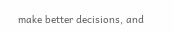make better decisions, and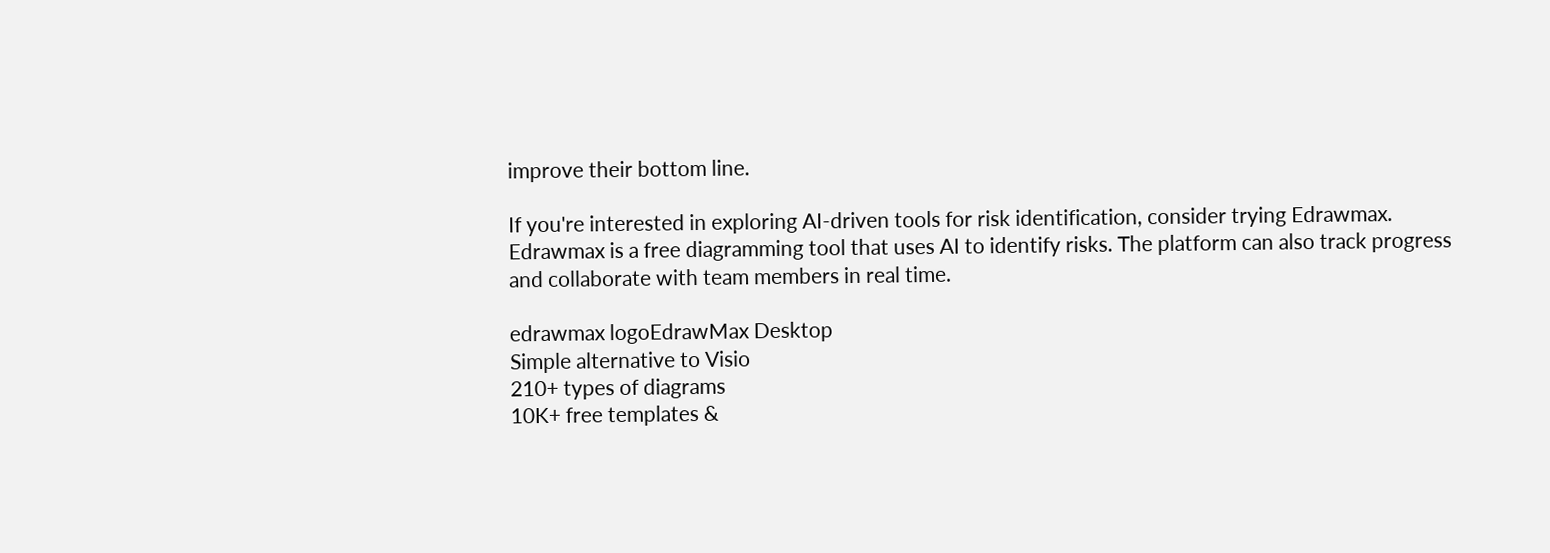improve their bottom line.

If you're interested in exploring AI-driven tools for risk identification, consider trying Edrawmax. Edrawmax is a free diagramming tool that uses AI to identify risks. The platform can also track progress and collaborate with team members in real time.

edrawmax logoEdrawMax Desktop
Simple alternative to Visio
210+ types of diagrams
10K+ free templates &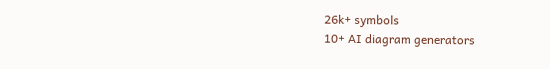26k+ symbols
10+ AI diagram generators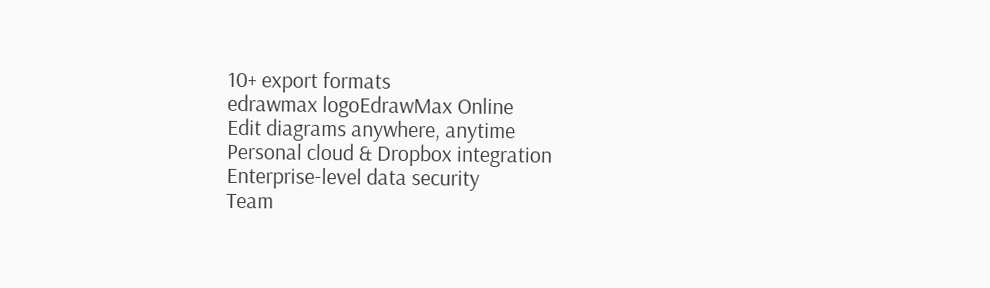10+ export formats
edrawmax logoEdrawMax Online
Edit diagrams anywhere, anytime
Personal cloud & Dropbox integration
Enterprise-level data security
Team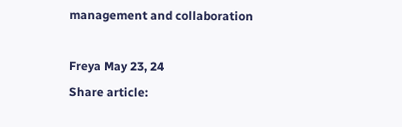management and collaboration

Freya May 23, 24
Share article: